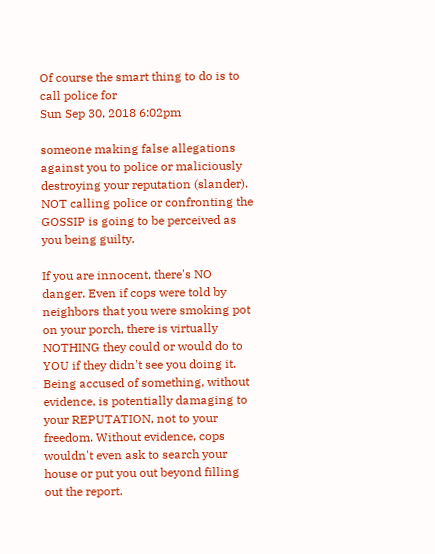Of course the smart thing to do is to call police for
Sun Sep 30, 2018 6:02pm

someone making false allegations against you to police or maliciously destroying your reputation (slander). NOT calling police or confronting the GOSSIP is going to be perceived as you being guilty.

If you are innocent, there's NO danger. Even if cops were told by neighbors that you were smoking pot on your porch, there is virtually NOTHING they could or would do to YOU if they didn't see you doing it. Being accused of something, without evidence, is potentially damaging to your REPUTATION, not to your freedom. Without evidence, cops wouldn't even ask to search your house or put you out beyond filling out the report.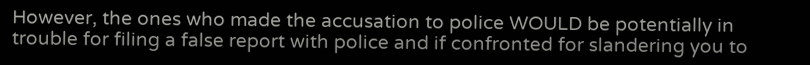However, the ones who made the accusation to police WOULD be potentially in trouble for filing a false report with police and if confronted for slandering you to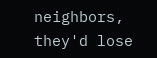neighbors, they'd lose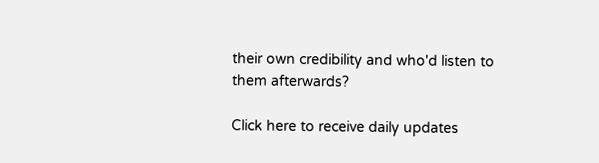their own credibility and who'd listen to them afterwards?

Click here to receive daily updates